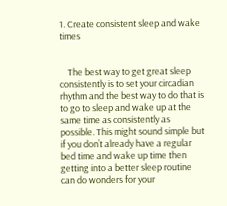1. Create consistent sleep and wake times


    The best way to get great sleep consistently is to set your circadian rhythm and the best way to do that is to go to sleep and wake up at the same time as consistently as possible. This might sound simple but if you don’t already have a regular bed time and wake up time then getting into a better sleep routine can do wonders for your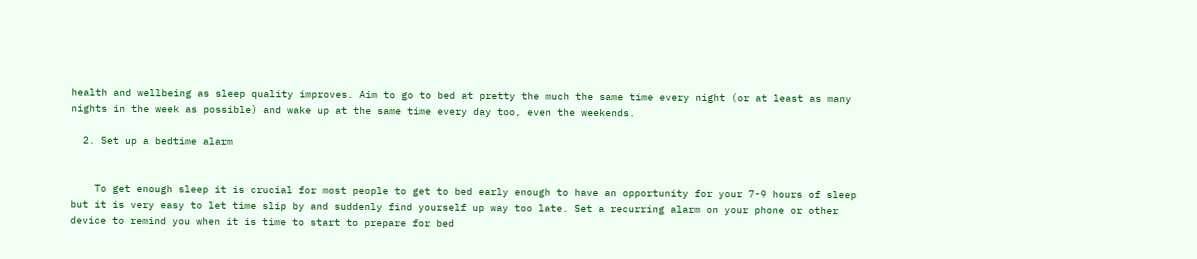health and wellbeing as sleep quality improves. Aim to go to bed at pretty the much the same time every night (or at least as many nights in the week as possible) and wake up at the same time every day too, even the weekends.

  2. Set up a bedtime alarm


    To get enough sleep it is crucial for most people to get to bed early enough to have an opportunity for your 7-9 hours of sleep but it is very easy to let time slip by and suddenly find yourself up way too late. Set a recurring alarm on your phone or other device to remind you when it is time to start to prepare for bed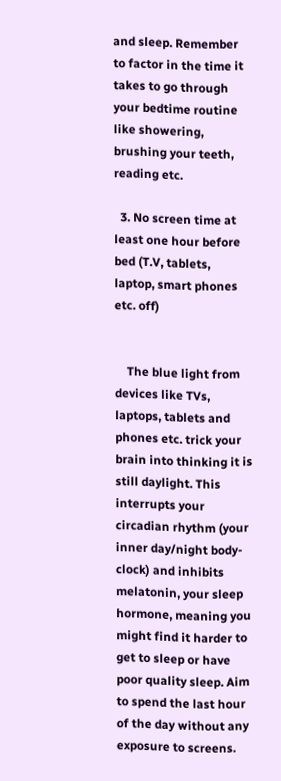and sleep. Remember to factor in the time it takes to go through your bedtime routine like showering, brushing your teeth, reading etc.

  3. No screen time at least one hour before bed (T.V, tablets, laptop, smart phones etc. off)


    The blue light from devices like TVs, laptops, tablets and phones etc. trick your brain into thinking it is still daylight. This interrupts your circadian rhythm (your inner day/night body-clock) and inhibits melatonin, your sleep hormone, meaning you might find it harder to get to sleep or have poor quality sleep. Aim to spend the last hour of the day without any exposure to screens.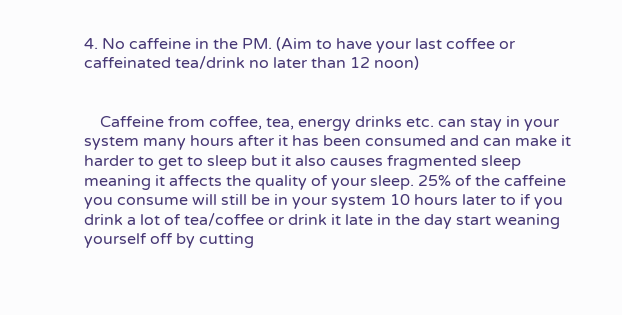4. No caffeine in the PM. (Aim to have your last coffee or caffeinated tea/drink no later than 12 noon)


    Caffeine from coffee, tea, energy drinks etc. can stay in your system many hours after it has been consumed and can make it harder to get to sleep but it also causes fragmented sleep meaning it affects the quality of your sleep. 25% of the caffeine you consume will still be in your system 10 hours later to if you drink a lot of tea/coffee or drink it late in the day start weaning yourself off by cutting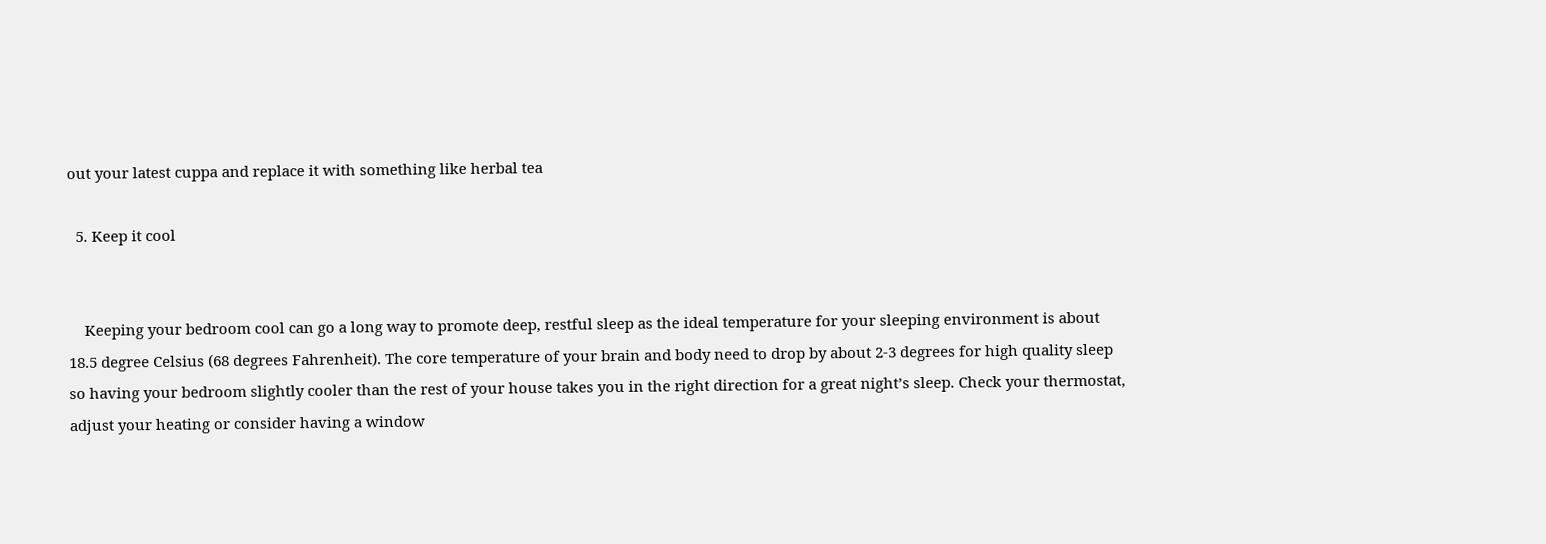out your latest cuppa and replace it with something like herbal tea

  5. Keep it cool


    Keeping your bedroom cool can go a long way to promote deep, restful sleep as the ideal temperature for your sleeping environment is about 18.5 degree Celsius (68 degrees Fahrenheit). The core temperature of your brain and body need to drop by about 2-3 degrees for high quality sleep so having your bedroom slightly cooler than the rest of your house takes you in the right direction for a great night’s sleep. Check your thermostat, adjust your heating or consider having a window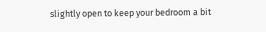slightly open to keep your bedroom a bit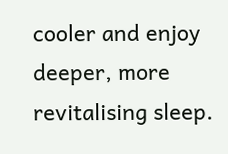cooler and enjoy deeper, more revitalising sleep.